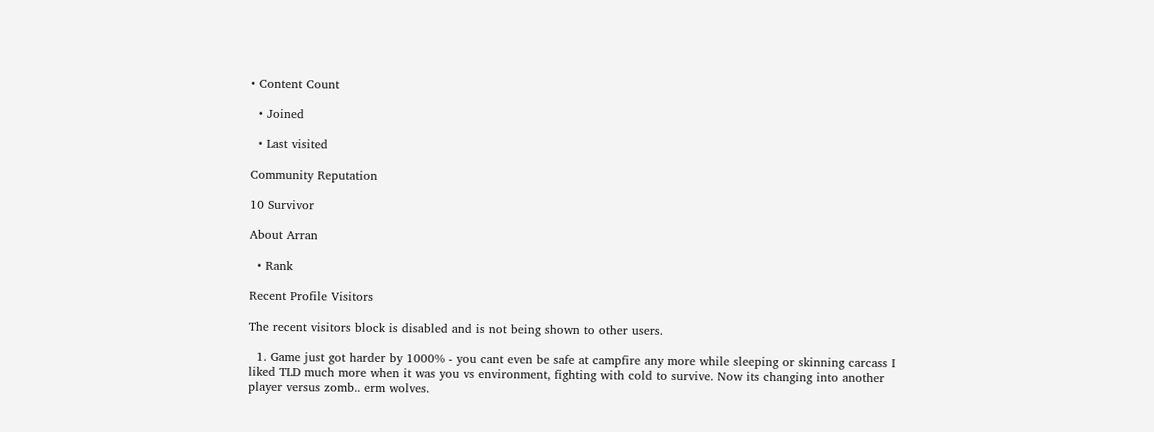• Content Count

  • Joined

  • Last visited

Community Reputation

10 Survivor

About Arran

  • Rank

Recent Profile Visitors

The recent visitors block is disabled and is not being shown to other users.

  1. Game just got harder by 1000% - you cant even be safe at campfire any more while sleeping or skinning carcass I liked TLD much more when it was you vs environment, fighting with cold to survive. Now its changing into another player versus zomb.. erm wolves.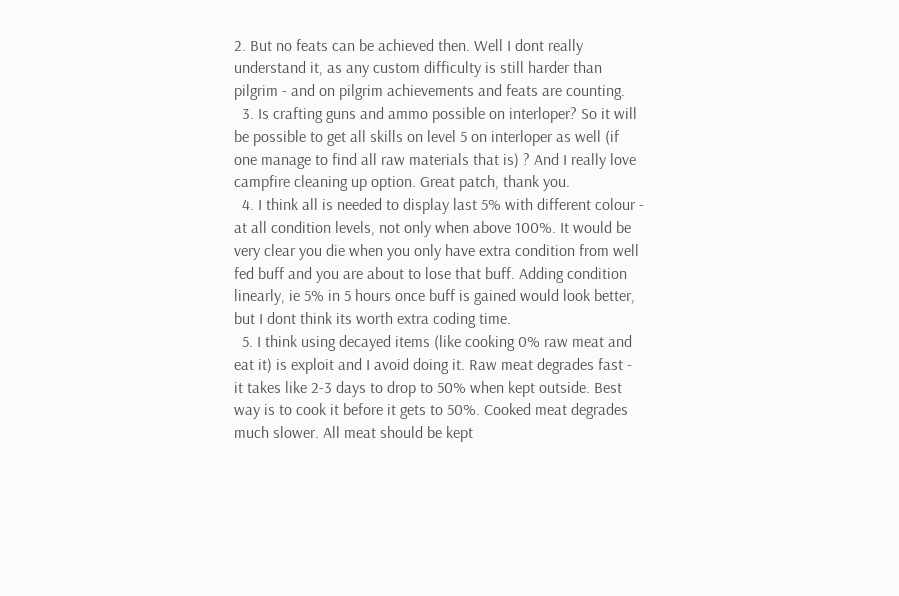2. But no feats can be achieved then. Well I dont really understand it, as any custom difficulty is still harder than pilgrim - and on pilgrim achievements and feats are counting.
  3. Is crafting guns and ammo possible on interloper? So it will be possible to get all skills on level 5 on interloper as well (if one manage to find all raw materials that is) ? And I really love campfire cleaning up option. Great patch, thank you.
  4. I think all is needed to display last 5% with different colour - at all condition levels, not only when above 100%. It would be very clear you die when you only have extra condition from well fed buff and you are about to lose that buff. Adding condition linearly, ie 5% in 5 hours once buff is gained would look better, but I dont think its worth extra coding time.
  5. I think using decayed items (like cooking 0% raw meat and eat it) is exploit and I avoid doing it. Raw meat degrades fast - it takes like 2-3 days to drop to 50% when kept outside. Best way is to cook it before it gets to 50%. Cooked meat degrades much slower. All meat should be kept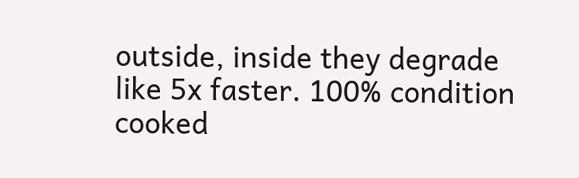outside, inside they degrade like 5x faster. 100% condition cooked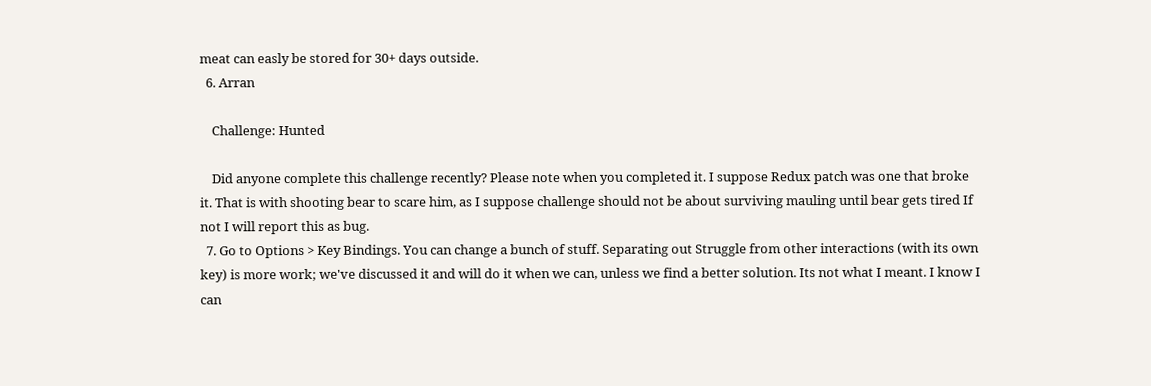meat can easly be stored for 30+ days outside.
  6. Arran

    Challenge: Hunted

    Did anyone complete this challenge recently? Please note when you completed it. I suppose Redux patch was one that broke it. That is with shooting bear to scare him, as I suppose challenge should not be about surviving mauling until bear gets tired If not I will report this as bug.
  7. Go to Options > Key Bindings. You can change a bunch of stuff. Separating out Struggle from other interactions (with its own key) is more work; we've discussed it and will do it when we can, unless we find a better solution. Its not what I meant. I know I can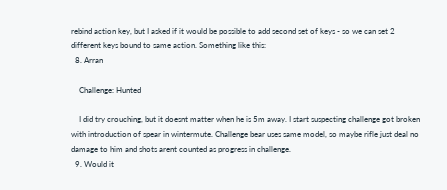rebind action key, but I asked if it would be possible to add second set of keys - so we can set 2 different keys bound to same action. Something like this:
  8. Arran

    Challenge: Hunted

    I did try crouching, but it doesnt matter when he is 5m away. I start suspecting challenge got broken with introduction of spear in wintermute. Challenge bear uses same model, so maybe rifle just deal no damage to him and shots arent counted as progress in challenge.
  9. Would it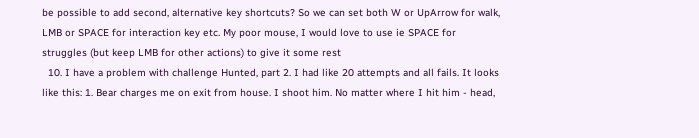be possible to add second, alternative key shortcuts? So we can set both W or UpArrow for walk, LMB or SPACE for interaction key etc. My poor mouse, I would love to use ie SPACE for struggles (but keep LMB for other actions) to give it some rest
  10. I have a problem with challenge Hunted, part 2. I had like 20 attempts and all fails. It looks like this: 1. Bear charges me on exit from house. I shoot him. No matter where I hit him - head,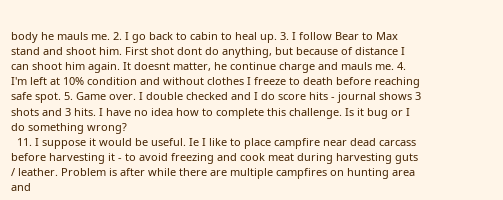body he mauls me. 2. I go back to cabin to heal up. 3. I follow Bear to Max stand and shoot him. First shot dont do anything, but because of distance I can shoot him again. It doesnt matter, he continue charge and mauls me. 4. I'm left at 10% condition and without clothes I freeze to death before reaching safe spot. 5. Game over. I double checked and I do score hits - journal shows 3 shots and 3 hits. I have no idea how to complete this challenge. Is it bug or I do something wrong?
  11. I suppose it would be useful. Ie I like to place campfire near dead carcass before harvesting it - to avoid freezing and cook meat during harvesting guts / leather. Problem is after while there are multiple campfires on hunting area and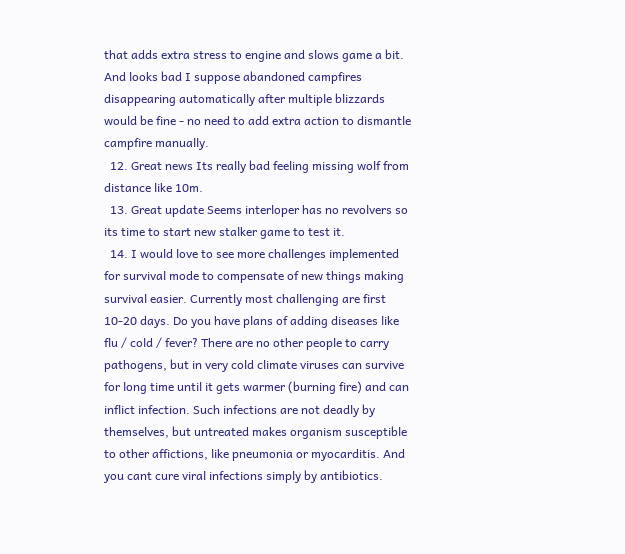that adds extra stress to engine and slows game a bit. And looks bad I suppose abandoned campfires disappearing automatically after multiple blizzards would be fine - no need to add extra action to dismantle campfire manually.
  12. Great news Its really bad feeling missing wolf from distance like 10m.
  13. Great update Seems interloper has no revolvers so its time to start new stalker game to test it.
  14. I would love to see more challenges implemented for survival mode to compensate of new things making survival easier. Currently most challenging are first 10-20 days. Do you have plans of adding diseases like flu / cold / fever? There are no other people to carry pathogens, but in very cold climate viruses can survive for long time until it gets warmer (burning fire) and can inflict infection. Such infections are not deadly by themselves, but untreated makes organism susceptible to other affictions, like pneumonia or myocarditis. And you cant cure viral infections simply by antibiotics.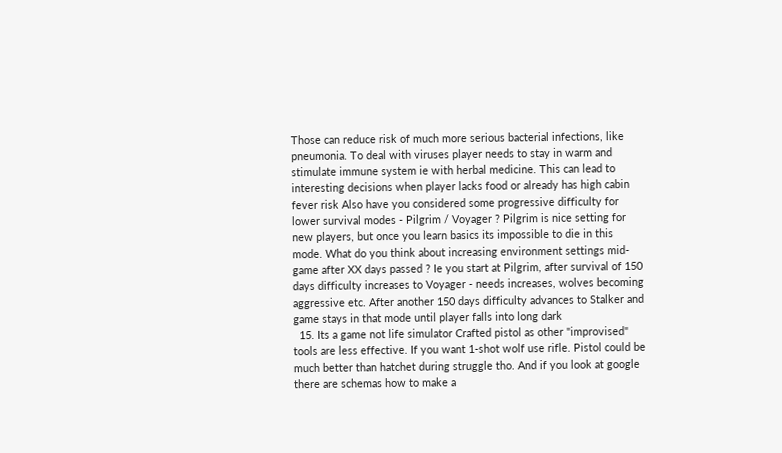Those can reduce risk of much more serious bacterial infections, like pneumonia. To deal with viruses player needs to stay in warm and stimulate immune system ie with herbal medicine. This can lead to interesting decisions when player lacks food or already has high cabin fever risk Also have you considered some progressive difficulty for lower survival modes - Pilgrim / Voyager ? Pilgrim is nice setting for new players, but once you learn basics its impossible to die in this mode. What do you think about increasing environment settings mid-game after XX days passed ? Ie you start at Pilgrim, after survival of 150 days difficulty increases to Voyager - needs increases, wolves becoming aggressive etc. After another 150 days difficulty advances to Stalker and game stays in that mode until player falls into long dark
  15. Its a game not life simulator Crafted pistol as other "improvised" tools are less effective. If you want 1-shot wolf use rifle. Pistol could be much better than hatchet during struggle tho. And if you look at google there are schemas how to make a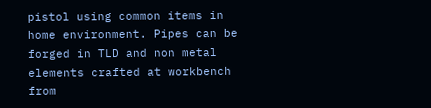pistol using common items in home environment. Pipes can be forged in TLD and non metal elements crafted at workbench from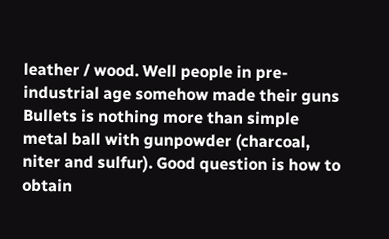leather / wood. Well people in pre-industrial age somehow made their guns Bullets is nothing more than simple metal ball with gunpowder (charcoal, niter and sulfur). Good question is how to obtain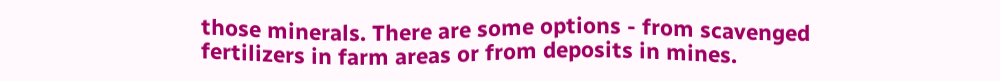those minerals. There are some options - from scavenged fertilizers in farm areas or from deposits in mines.